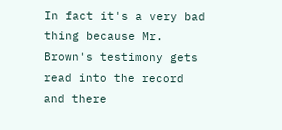In fact it's a very bad thing because Mr. Brown's testimony gets read into the record and there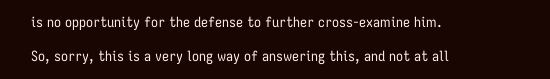is no opportunity for the defense to further cross-examine him.

So, sorry, this is a very long way of answering this, and not at all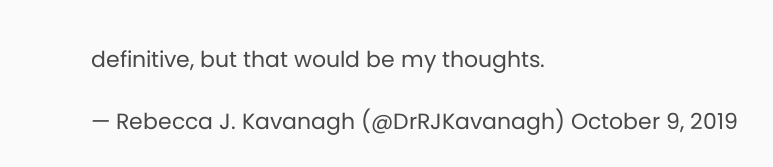definitive, but that would be my thoughts.

— Rebecca J. Kavanagh (@DrRJKavanagh) October 9, 2019